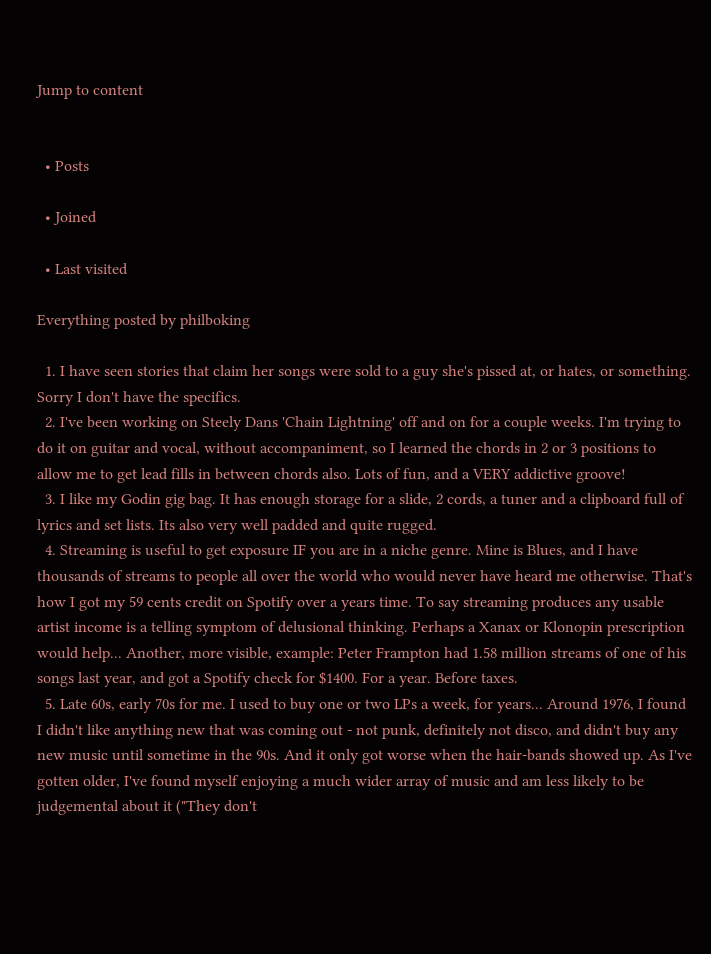Jump to content


  • Posts

  • Joined

  • Last visited

Everything posted by philboking

  1. I have seen stories that claim her songs were sold to a guy she's pissed at, or hates, or something. Sorry I don't have the specifics.
  2. I've been working on Steely Dans 'Chain Lightning' off and on for a couple weeks. I'm trying to do it on guitar and vocal, without accompaniment, so I learned the chords in 2 or 3 positions to allow me to get lead fills in between chords also. Lots of fun, and a VERY addictive groove!
  3. I like my Godin gig bag. It has enough storage for a slide, 2 cords, a tuner and a clipboard full of lyrics and set lists. Its also very well padded and quite rugged.
  4. Streaming is useful to get exposure IF you are in a niche genre. Mine is Blues, and I have thousands of streams to people all over the world who would never have heard me otherwise. That's how I got my 59 cents credit on Spotify over a years time. To say streaming produces any usable artist income is a telling symptom of delusional thinking. Perhaps a Xanax or Klonopin prescription would help... Another, more visible, example: Peter Frampton had 1.58 million streams of one of his songs last year, and got a Spotify check for $1400. For a year. Before taxes.
  5. Late 60s, early 70s for me. I used to buy one or two LPs a week, for years... Around 1976, I found I didn't like anything new that was coming out - not punk, definitely not disco, and didn't buy any new music until sometime in the 90s. And it only got worse when the hair-bands showed up. As I've gotten older, I've found myself enjoying a much wider array of music and am less likely to be judgemental about it ("They don't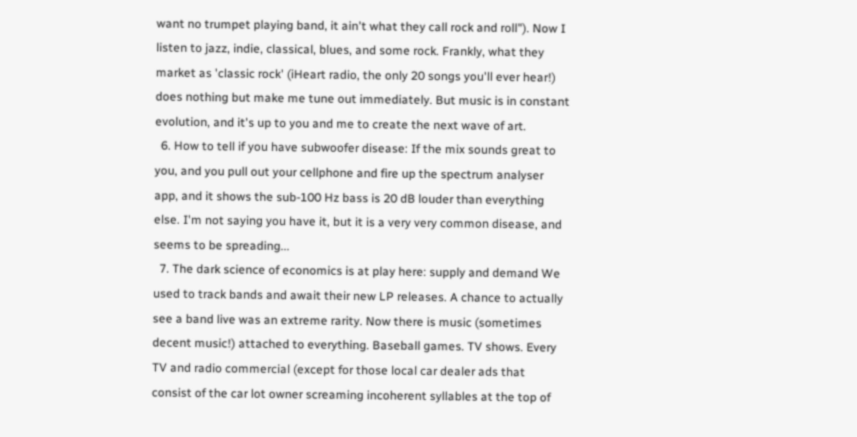want no trumpet playing band, it ain't what they call rock and roll"). Now I listen to jazz, indie, classical, blues, and some rock. Frankly, what they market as 'classic rock' (iHeart radio, the only 20 songs you'll ever hear!) does nothing but make me tune out immediately. But music is in constant evolution, and it's up to you and me to create the next wave of art.
  6. How to tell if you have subwoofer disease: If the mix sounds great to you, and you pull out your cellphone and fire up the spectrum analyser app, and it shows the sub-100 Hz bass is 20 dB louder than everything else. I'm not saying you have it, but it is a very very common disease, and seems to be spreading...
  7. The dark science of economics is at play here: supply and demand We used to track bands and await their new LP releases. A chance to actually see a band live was an extreme rarity. Now there is music (sometimes decent music!) attached to everything. Baseball games. TV shows. Every TV and radio commercial (except for those local car dealer ads that consist of the car lot owner screaming incoherent syllables at the top of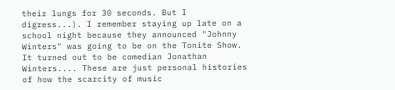their lungs for 30 seconds. But I digress...). I remember staying up late on a school night because they announced "Johnny Winters" was going to be on the Tonite Show. It turned out to be comedian Jonathan Winters.... These are just personal histories of how the scarcity of music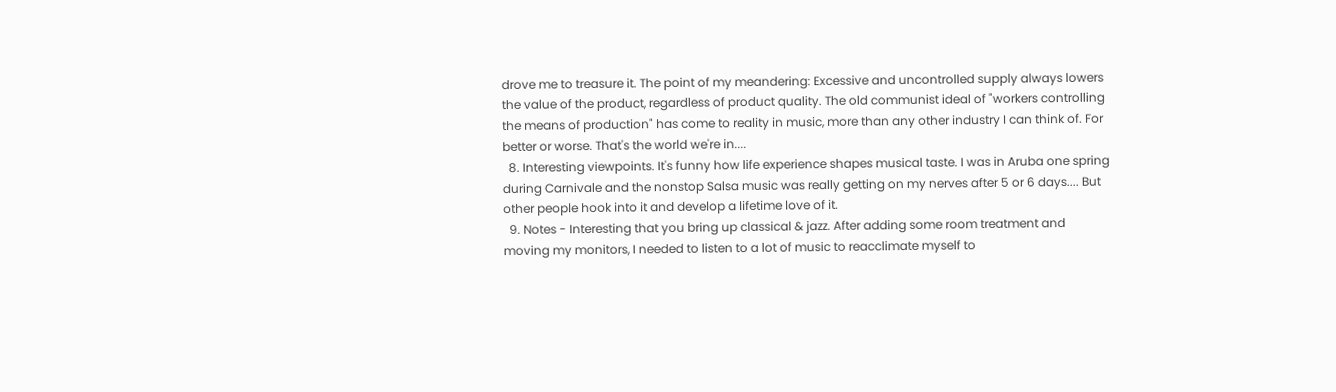drove me to treasure it. The point of my meandering: Excessive and uncontrolled supply always lowers the value of the product, regardless of product quality. The old communist ideal of "workers controlling the means of production" has come to reality in music, more than any other industry I can think of. For better or worse. That's the world we're in....
  8. Interesting viewpoints. It's funny how life experience shapes musical taste. I was in Aruba one spring during Carnivale and the nonstop Salsa music was really getting on my nerves after 5 or 6 days.... But other people hook into it and develop a lifetime love of it.
  9. Notes - Interesting that you bring up classical & jazz. After adding some room treatment and moving my monitors, I needed to listen to a lot of music to reacclimate myself to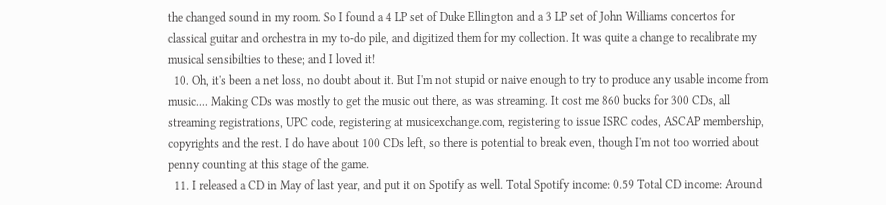the changed sound in my room. So I found a 4 LP set of Duke Ellington and a 3 LP set of John Williams concertos for classical guitar and orchestra in my to-do pile, and digitized them for my collection. It was quite a change to recalibrate my musical sensibilties to these; and I loved it!
  10. Oh, it's been a net loss, no doubt about it. But I'm not stupid or naive enough to try to produce any usable income from music.... Making CDs was mostly to get the music out there, as was streaming. It cost me 860 bucks for 300 CDs, all streaming registrations, UPC code, registering at musicexchange.com, registering to issue ISRC codes, ASCAP membership, copyrights and the rest. I do have about 100 CDs left, so there is potential to break even, though I'm not too worried about penny counting at this stage of the game.
  11. I released a CD in May of last year, and put it on Spotify as well. Total Spotify income: 0.59 Total CD income: Around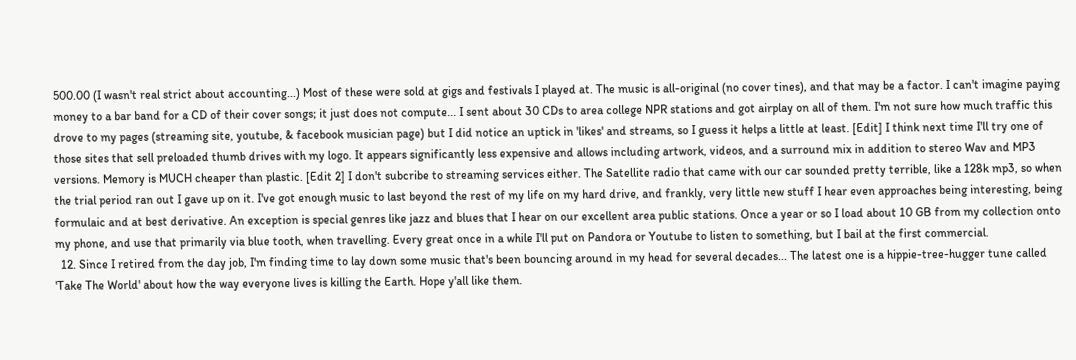500.00 (I wasn't real strict about accounting...) Most of these were sold at gigs and festivals I played at. The music is all-original (no cover tines), and that may be a factor. I can't imagine paying money to a bar band for a CD of their cover songs; it just does not compute... I sent about 30 CDs to area college NPR stations and got airplay on all of them. I'm not sure how much traffic this drove to my pages (streaming site, youtube, & facebook musician page) but I did notice an uptick in 'likes' and streams, so I guess it helps a little at least. [Edit] I think next time I'll try one of those sites that sell preloaded thumb drives with my logo. It appears significantly less expensive and allows including artwork, videos, and a surround mix in addition to stereo Wav and MP3 versions. Memory is MUCH cheaper than plastic. [Edit 2] I don't subcribe to streaming services either. The Satellite radio that came with our car sounded pretty terrible, like a 128k mp3, so when the trial period ran out I gave up on it. I've got enough music to last beyond the rest of my life on my hard drive, and frankly, very little new stuff I hear even approaches being interesting, being formulaic and at best derivative. An exception is special genres like jazz and blues that I hear on our excellent area public stations. Once a year or so I load about 10 GB from my collection onto my phone, and use that primarily via blue tooth, when travelling. Every great once in a while I'll put on Pandora or Youtube to listen to something, but I bail at the first commercial.
  12. Since I retired from the day job, I'm finding time to lay down some music that's been bouncing around in my head for several decades... The latest one is a hippie-tree-hugger tune called 'Take The World' about how the way everyone lives is killing the Earth. Hope y'all like them.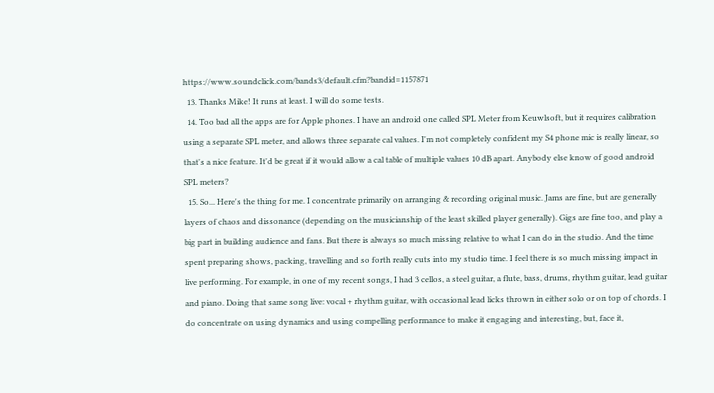https://www.soundclick.com/bands3/default.cfm?bandid=1157871
  13. Thanks Mike! It runs at least. I will do some tests.
  14. Too bad all the apps are for Apple phones. I have an android one called SPL Meter from Keuwlsoft, but it requires calibration using a separate SPL meter, and allows three separate cal values. I'm not completely confident my S4 phone mic is really linear, so that's a nice feature. It'd be great if it would allow a cal table of multiple values 10 dB apart. Anybody else know of good android SPL meters?
  15. So... Here's the thing for me. I concentrate primarily on arranging & recording original music. Jams are fine, but are generally layers of chaos and dissonance (depending on the musicianship of the least skilled player generally). Gigs are fine too, and play a big part in building audience and fans. But there is always so much missing relative to what I can do in the studio. And the time spent preparing shows, packing, travelling and so forth really cuts into my studio time. I feel there is so much missing impact in live performing. For example, in one of my recent songs, I had 3 cellos, a steel guitar, a flute, bass, drums, rhythm guitar, lead guitar and piano. Doing that same song live: vocal + rhythm guitar, with occasional lead licks thrown in either solo or on top of chords. I do concentrate on using dynamics and using compelling performance to make it engaging and interesting, but, face it,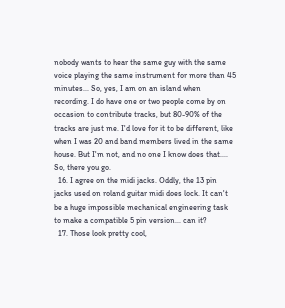nobody wants to hear the same guy with the same voice playing the same instrument for more than 45 minutes... So, yes, I am on an island when recording. I do have one or two people come by on occasion to contribute tracks, but 80-90% of the tracks are just me. I'd love for it to be different, like when I was 20 and band members lived in the same house. But I'm not, and no one I know does that.... So, there you go.
  16. I agree on the midi jacks. Oddly, the 13 pin jacks used on roland guitar midi does lock. It can't be a huge impossible mechanical engineering task to make a compatible 5 pin version... can it?
  17. Those look pretty cool,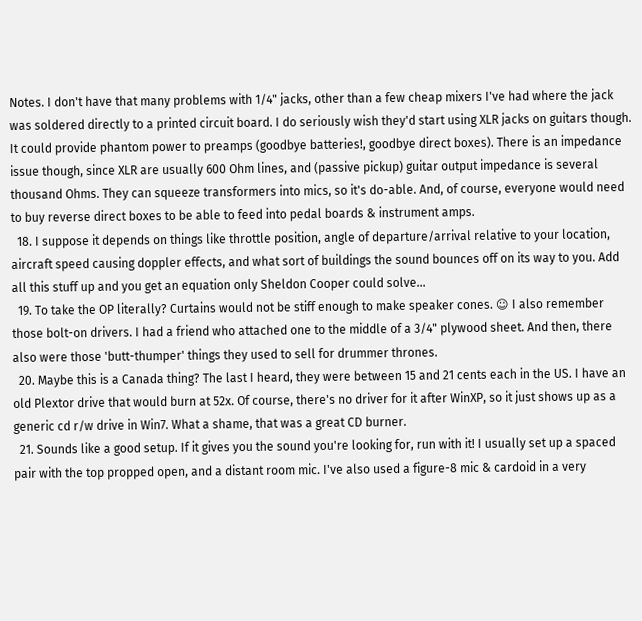Notes. I don't have that many problems with 1/4" jacks, other than a few cheap mixers I've had where the jack was soldered directly to a printed circuit board. I do seriously wish they'd start using XLR jacks on guitars though. It could provide phantom power to preamps (goodbye batteries!, goodbye direct boxes). There is an impedance issue though, since XLR are usually 600 Ohm lines, and (passive pickup) guitar output impedance is several thousand Ohms. They can squeeze transformers into mics, so it's do-able. And, of course, everyone would need to buy reverse direct boxes to be able to feed into pedal boards & instrument amps.
  18. I suppose it depends on things like throttle position, angle of departure/arrival relative to your location, aircraft speed causing doppler effects, and what sort of buildings the sound bounces off on its way to you. Add all this stuff up and you get an equation only Sheldon Cooper could solve...
  19. To take the OP literally? Curtains would not be stiff enough to make speaker cones. ☺ I also remember those bolt-on drivers. I had a friend who attached one to the middle of a 3/4" plywood sheet. And then, there also were those 'butt-thumper' things they used to sell for drummer thrones.
  20. Maybe this is a Canada thing? The last I heard, they were between 15 and 21 cents each in the US. I have an old Plextor drive that would burn at 52x. Of course, there's no driver for it after WinXP, so it just shows up as a generic cd r/w drive in Win7. What a shame, that was a great CD burner.
  21. Sounds like a good setup. If it gives you the sound you're looking for, run with it! I usually set up a spaced pair with the top propped open, and a distant room mic. I've also used a figure-8 mic & cardoid in a very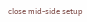close mid-side setup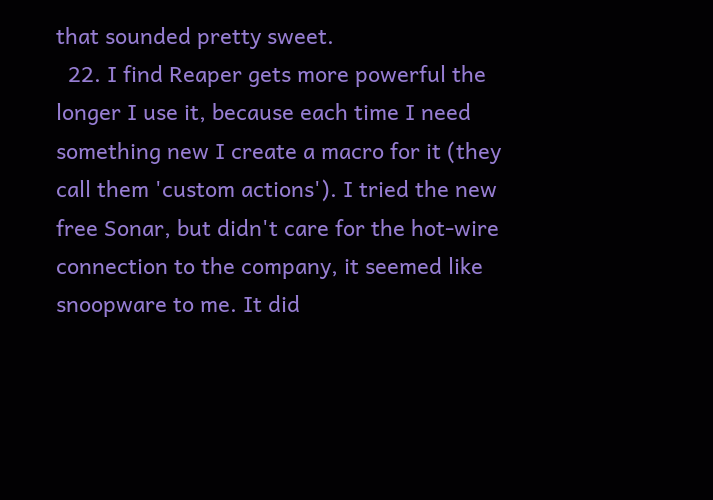that sounded pretty sweet.
  22. I find Reaper gets more powerful the longer I use it, because each time I need something new I create a macro for it (they call them 'custom actions'). I tried the new free Sonar, but didn't care for the hot-wire connection to the company, it seemed like snoopware to me. It did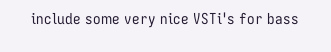include some very nice VSTi's for bass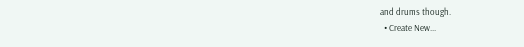and drums though.
  • Create New...